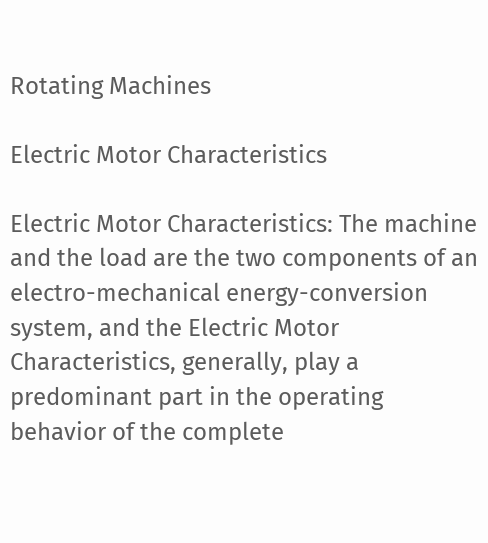Rotating Machines

Electric Motor Characteristics

Electric Motor Characteristics: The machine and the load are the two components of an electro-mechanical energy-conversion system, and the Electric Motor Characteristics, generally, play a predominant part in the operating behavior of the complete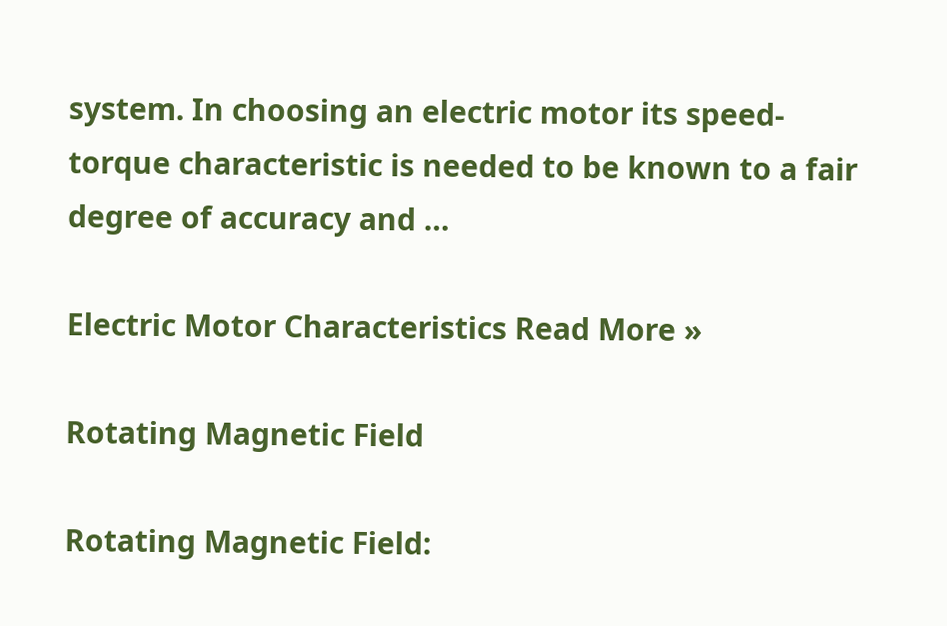system. In choosing an electric motor its speed-torque characteristic is needed to be known to a fair degree of accuracy and …

Electric Motor Characteristics Read More »

Rotating Magnetic Field

Rotating Magnetic Field: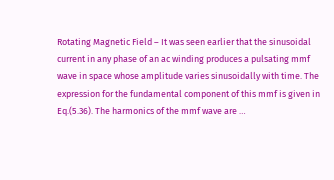Rotating Magnetic Field – It was seen earlier that the sinusoidal current in any phase of an ac winding produces a pulsating mmf wave in space whose amplitude varies sinusoidally with time. The expression for the fundamental component of this mmf is given in Eq.(5.36). The harmonics of the mmf wave are …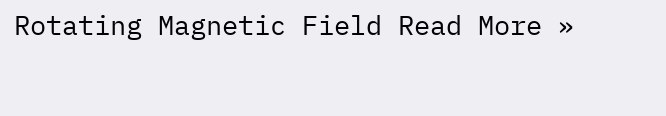Rotating Magnetic Field Read More »